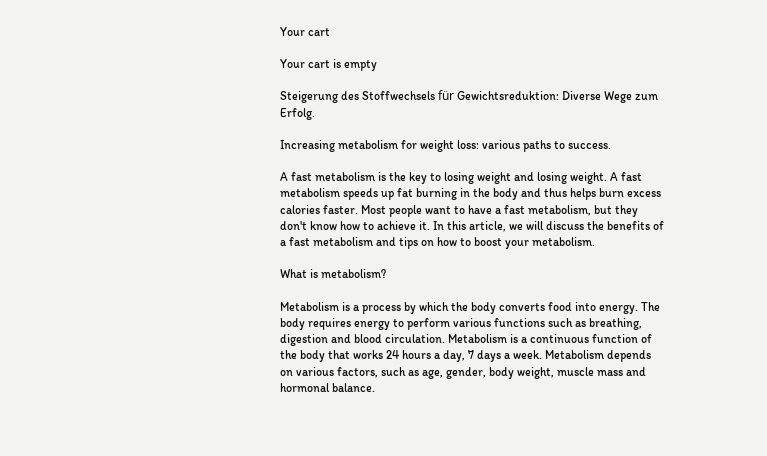Your cart

Your cart is empty

Steigerung des Stoffwechsels für Gewichtsreduktion: Diverse Wege zum Erfolg.

Increasing metabolism for weight loss: various paths to success.

A fast metabolism is the key to losing weight and losing weight. A fast metabolism speeds up fat burning in the body and thus helps burn excess calories faster. Most people want to have a fast metabolism, but they don't know how to achieve it. In this article, we will discuss the benefits of a fast metabolism and tips on how to boost your metabolism.

What is metabolism?

Metabolism is a process by which the body converts food into energy. The body requires energy to perform various functions such as breathing, digestion and blood circulation. Metabolism is a continuous function of the body that works 24 hours a day, 7 days a week. Metabolism depends on various factors, such as age, gender, body weight, muscle mass and hormonal balance.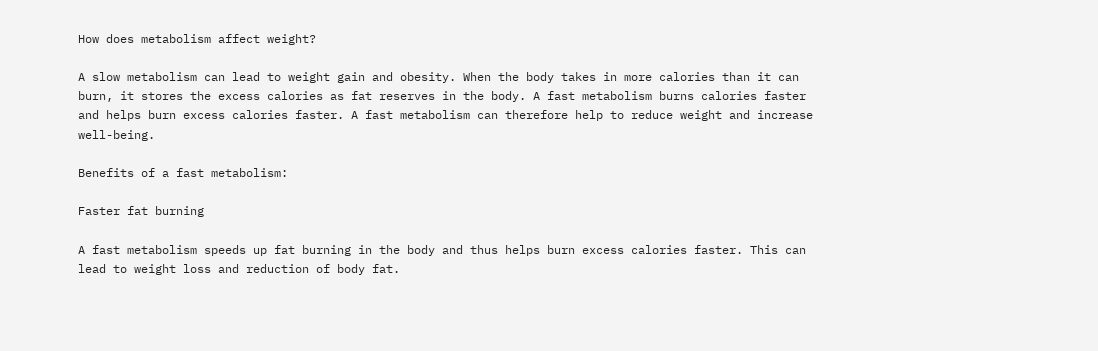How does metabolism affect weight?

A slow metabolism can lead to weight gain and obesity. When the body takes in more calories than it can burn, it stores the excess calories as fat reserves in the body. A fast metabolism burns calories faster and helps burn excess calories faster. A fast metabolism can therefore help to reduce weight and increase well-being.

Benefits of a fast metabolism:

Faster fat burning

A fast metabolism speeds up fat burning in the body and thus helps burn excess calories faster. This can lead to weight loss and reduction of body fat.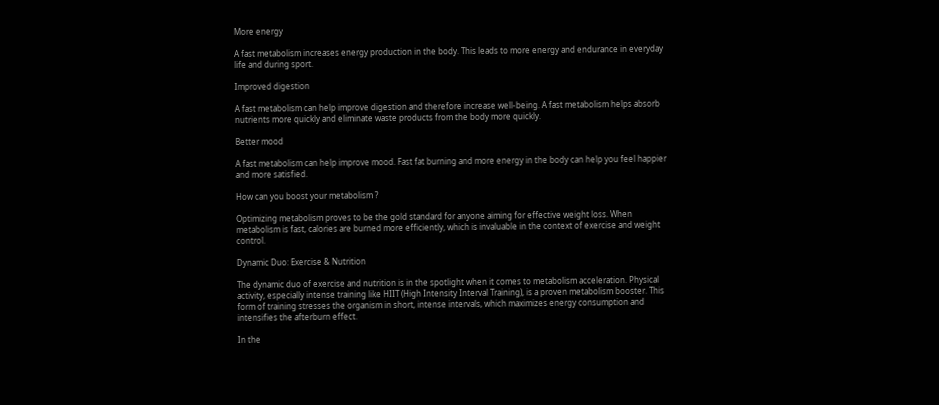More energy

A fast metabolism increases energy production in the body. This leads to more energy and endurance in everyday life and during sport.

Improved digestion

A fast metabolism can help improve digestion and therefore increase well-being. A fast metabolism helps absorb nutrients more quickly and eliminate waste products from the body more quickly.

Better mood

A fast metabolism can help improve mood. Fast fat burning and more energy in the body can help you feel happier and more satisfied.

How can you boost your metabolism ?

Optimizing metabolism proves to be the gold standard for anyone aiming for effective weight loss. When metabolism is fast, calories are burned more efficiently, which is invaluable in the context of exercise and weight control.

Dynamic Duo: Exercise & Nutrition

The dynamic duo of exercise and nutrition is in the spotlight when it comes to metabolism acceleration. Physical activity, especially intense training like HIIT (High Intensity Interval Training), is a proven metabolism booster. This form of training stresses the organism in short, intense intervals, which maximizes energy consumption and intensifies the afterburn effect.

In the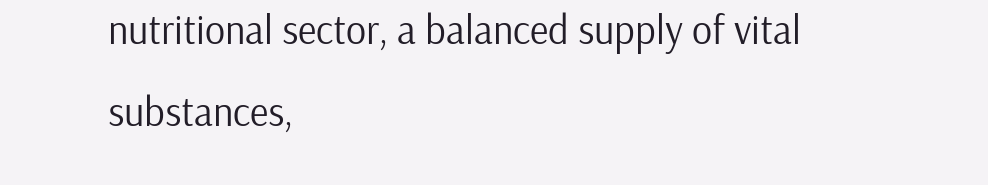nutritional sector, a balanced supply of vital substances,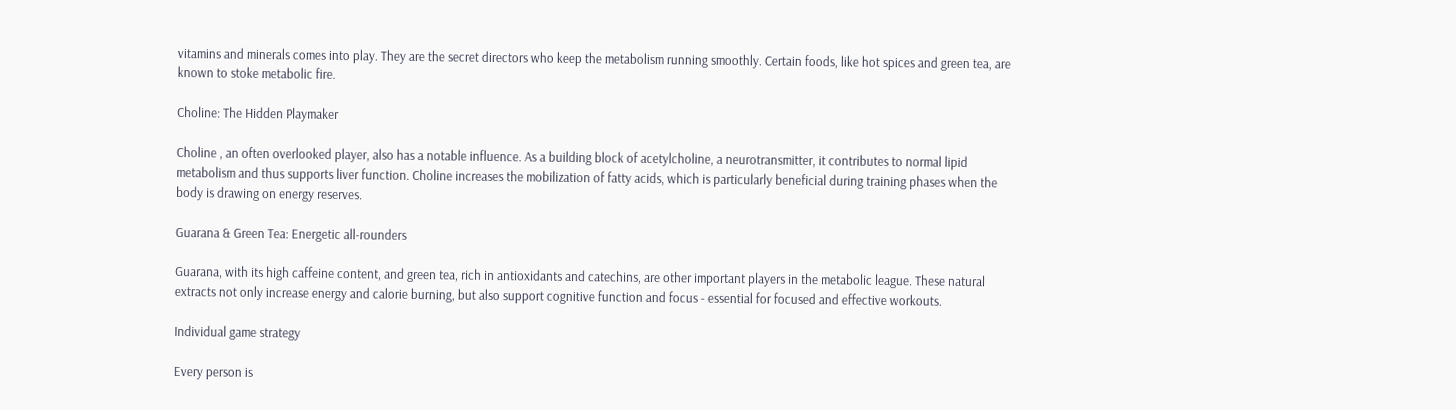vitamins and minerals comes into play. They are the secret directors who keep the metabolism running smoothly. Certain foods, like hot spices and green tea, are known to stoke metabolic fire.

Choline: The Hidden Playmaker

Choline , an often overlooked player, also has a notable influence. As a building block of acetylcholine, a neurotransmitter, it contributes to normal lipid metabolism and thus supports liver function. Choline increases the mobilization of fatty acids, which is particularly beneficial during training phases when the body is drawing on energy reserves.

Guarana & Green Tea: Energetic all-rounders

Guarana, with its high caffeine content, and green tea, rich in antioxidants and catechins, are other important players in the metabolic league. These natural extracts not only increase energy and calorie burning, but also support cognitive function and focus - essential for focused and effective workouts.

Individual game strategy

Every person is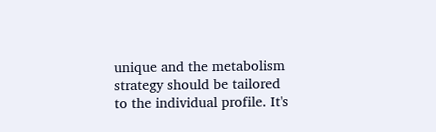unique and the metabolism strategy should be tailored to the individual profile. It's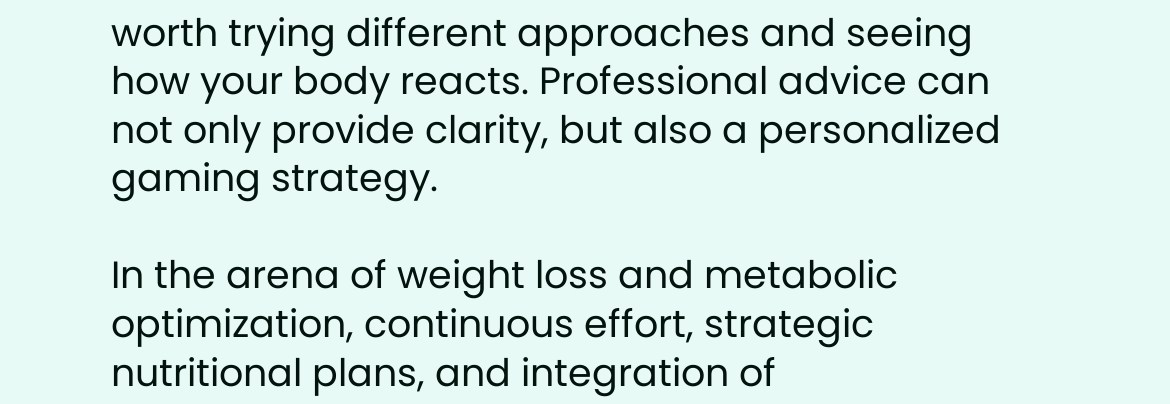worth trying different approaches and seeing how your body reacts. Professional advice can not only provide clarity, but also a personalized gaming strategy.

In the arena of weight loss and metabolic optimization, continuous effort, strategic nutritional plans, and integration of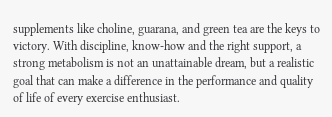supplements like choline, guarana, and green tea are the keys to victory. With discipline, know-how and the right support, a strong metabolism is not an unattainable dream, but a realistic goal that can make a difference in the performance and quality of life of every exercise enthusiast.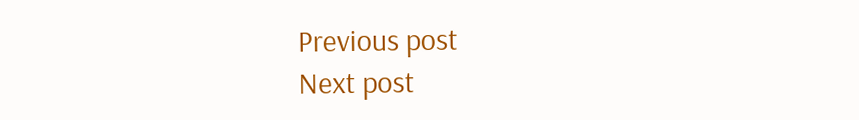Previous post
Next post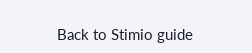Back to Stimio guide